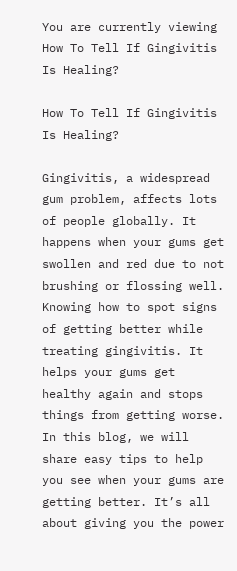You are currently viewing How To Tell If Gingivitis Is Healing?

How To Tell If Gingivitis Is Healing?

Gingivitis, a widespread gum problem, affects lots of people globally. It happens when your gums get swollen and red due to not brushing or flossing well. Knowing how to spot signs of getting better while treating gingivitis. It helps your gums get healthy again and stops things from getting worse. In this blog, we will share easy tips to help you see when your gums are getting better. It’s all about giving you the power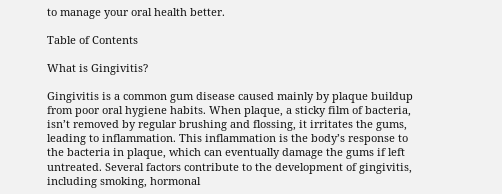to manage your oral health better.

Table of Contents

What is Gingivitis?

Gingivitis is a common gum disease caused mainly by plaque buildup from poor oral hygiene habits. When plaque, a sticky film of bacteria, isn’t removed by regular brushing and flossing, it irritates the gums, leading to inflammation. This inflammation is the body’s response to the bacteria in plaque, which can eventually damage the gums if left untreated. Several factors contribute to the development of gingivitis, including smoking, hormonal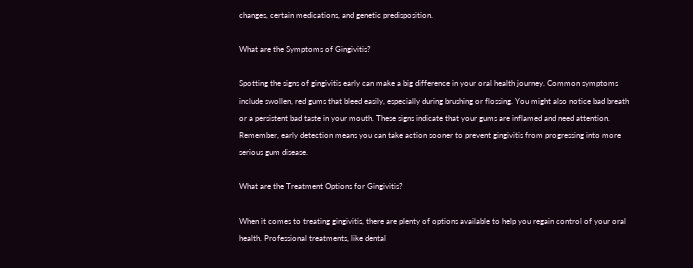changes, certain medications, and genetic predisposition.

What are the Symptoms of Gingivitis?

Spotting the signs of gingivitis early can make a big difference in your oral health journey. Common symptoms include swollen, red gums that bleed easily, especially during brushing or flossing. You might also notice bad breath or a persistent bad taste in your mouth. These signs indicate that your gums are inflamed and need attention. Remember, early detection means you can take action sooner to prevent gingivitis from progressing into more serious gum disease.

What are the Treatment Options for Gingivitis?

When it comes to treating gingivitis, there are plenty of options available to help you regain control of your oral health. Professional treatments, like dental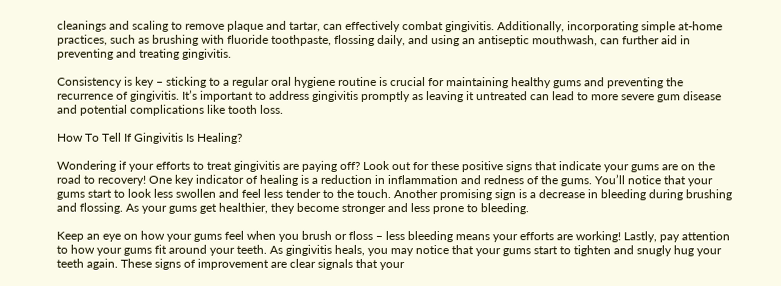cleanings and scaling to remove plaque and tartar, can effectively combat gingivitis. Additionally, incorporating simple at-home practices, such as brushing with fluoride toothpaste, flossing daily, and using an antiseptic mouthwash, can further aid in preventing and treating gingivitis.

Consistency is key – sticking to a regular oral hygiene routine is crucial for maintaining healthy gums and preventing the recurrence of gingivitis. It’s important to address gingivitis promptly as leaving it untreated can lead to more severe gum disease and potential complications like tooth loss.

How To Tell If Gingivitis Is Healing?

Wondering if your efforts to treat gingivitis are paying off? Look out for these positive signs that indicate your gums are on the road to recovery! One key indicator of healing is a reduction in inflammation and redness of the gums. You’ll notice that your gums start to look less swollen and feel less tender to the touch. Another promising sign is a decrease in bleeding during brushing and flossing. As your gums get healthier, they become stronger and less prone to bleeding.

Keep an eye on how your gums feel when you brush or floss – less bleeding means your efforts are working! Lastly, pay attention to how your gums fit around your teeth. As gingivitis heals, you may notice that your gums start to tighten and snugly hug your teeth again. These signs of improvement are clear signals that your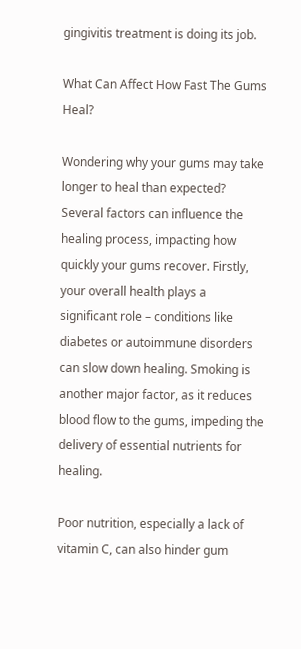gingivitis treatment is doing its job.

What Can Affect How Fast The Gums Heal?

Wondering why your gums may take longer to heal than expected? Several factors can influence the healing process, impacting how quickly your gums recover. Firstly, your overall health plays a significant role – conditions like diabetes or autoimmune disorders can slow down healing. Smoking is another major factor, as it reduces blood flow to the gums, impeding the delivery of essential nutrients for healing.

Poor nutrition, especially a lack of vitamin C, can also hinder gum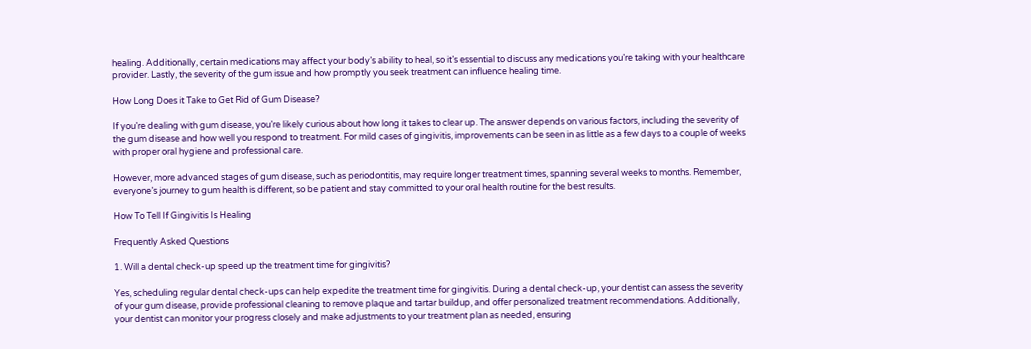healing. Additionally, certain medications may affect your body’s ability to heal, so it’s essential to discuss any medications you’re taking with your healthcare provider. Lastly, the severity of the gum issue and how promptly you seek treatment can influence healing time.

How Long Does it Take to Get Rid of Gum Disease?

If you’re dealing with gum disease, you’re likely curious about how long it takes to clear up. The answer depends on various factors, including the severity of the gum disease and how well you respond to treatment. For mild cases of gingivitis, improvements can be seen in as little as a few days to a couple of weeks with proper oral hygiene and professional care.

However, more advanced stages of gum disease, such as periodontitis, may require longer treatment times, spanning several weeks to months. Remember, everyone’s journey to gum health is different, so be patient and stay committed to your oral health routine for the best results.

How To Tell If Gingivitis Is Healing

Frequently Asked Questions

1. Will a dental check-up speed up the treatment time for gingivitis?

Yes, scheduling regular dental check-ups can help expedite the treatment time for gingivitis. During a dental check-up, your dentist can assess the severity of your gum disease, provide professional cleaning to remove plaque and tartar buildup, and offer personalized treatment recommendations. Additionally, your dentist can monitor your progress closely and make adjustments to your treatment plan as needed, ensuring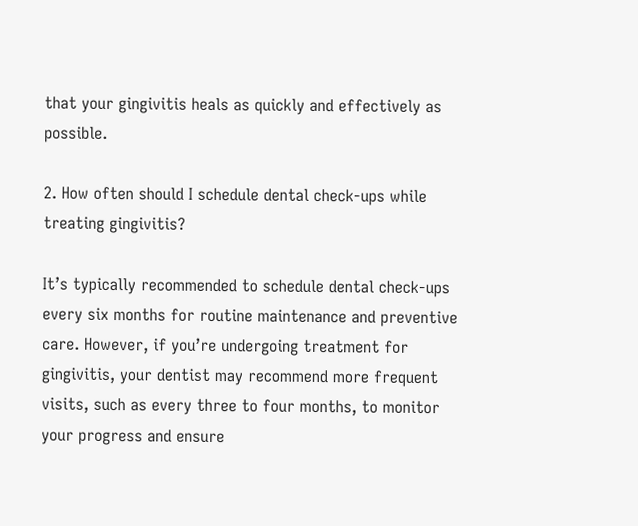that your gingivitis heals as quickly and effectively as possible.

2. How often should I schedule dental check-ups while treating gingivitis?

It’s typically recommended to schedule dental check-ups every six months for routine maintenance and preventive care. However, if you’re undergoing treatment for gingivitis, your dentist may recommend more frequent visits, such as every three to four months, to monitor your progress and ensure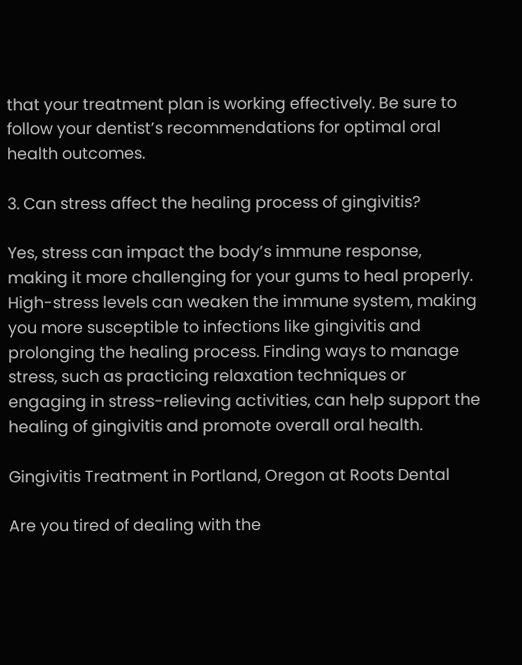that your treatment plan is working effectively. Be sure to follow your dentist’s recommendations for optimal oral health outcomes.

3. Can stress affect the healing process of gingivitis?

Yes, stress can impact the body’s immune response, making it more challenging for your gums to heal properly. High-stress levels can weaken the immune system, making you more susceptible to infections like gingivitis and prolonging the healing process. Finding ways to manage stress, such as practicing relaxation techniques or engaging in stress-relieving activities, can help support the healing of gingivitis and promote overall oral health.

Gingivitis Treatment in Portland, Oregon at Roots Dental

Are you tired of dealing with the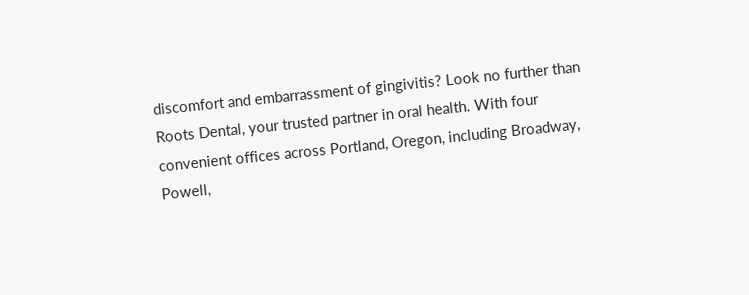discomfort and embarrassment of gingivitis? Look no further than Roots Dental, your trusted partner in oral health. With four convenient offices across Portland, Oregon, including Broadway, Powell,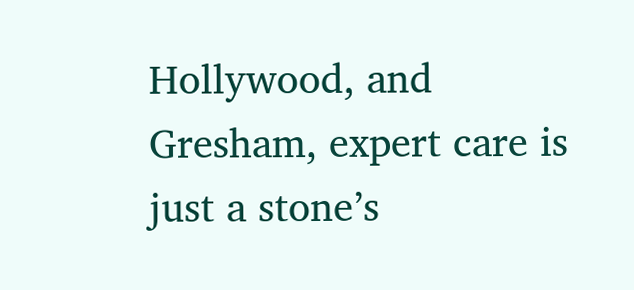Hollywood, and Gresham, expert care is just a stone’s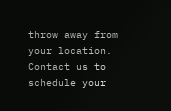throw away from your location. Contact us to schedule your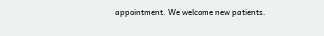appointment. We welcome new patients.